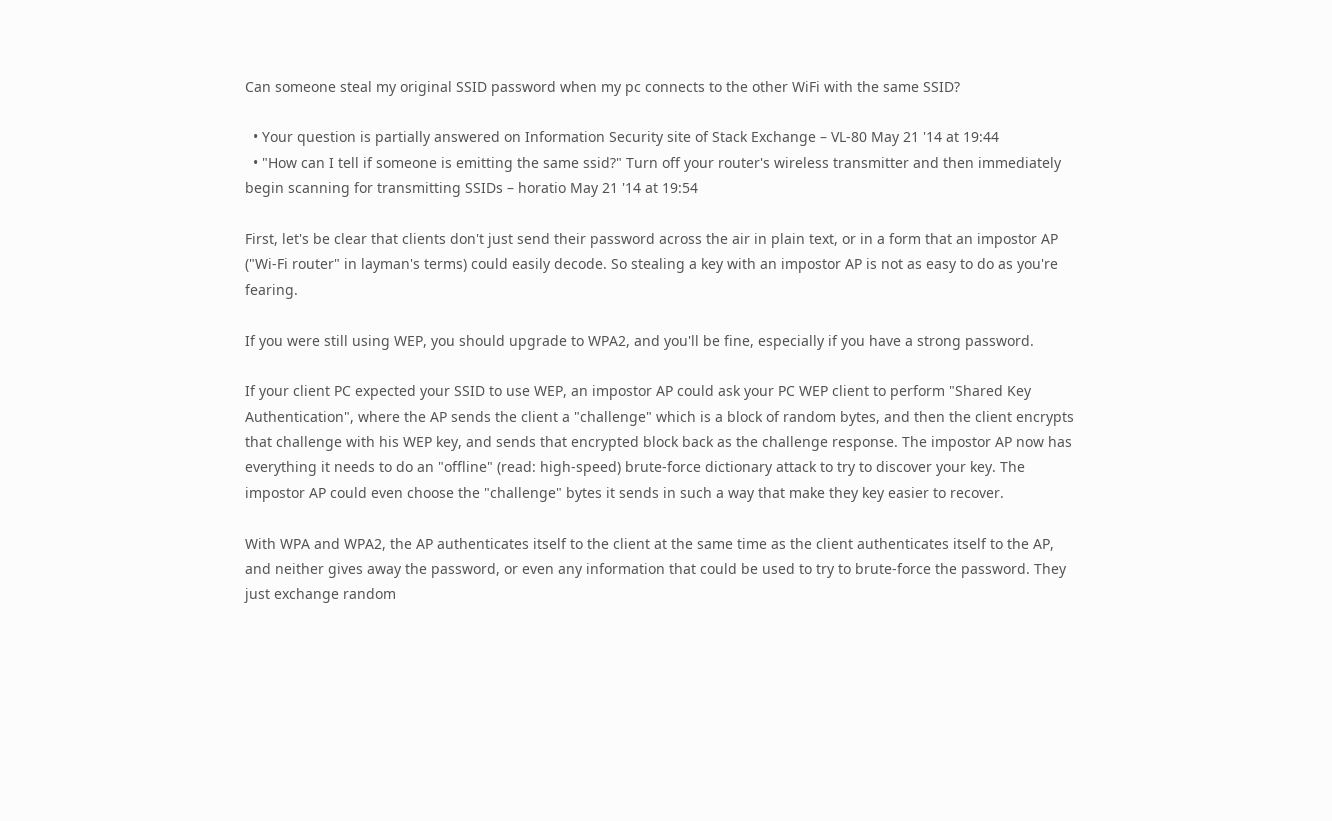Can someone steal my original SSID password when my pc connects to the other WiFi with the same SSID?

  • Your question is partially answered on Information Security site of Stack Exchange – VL-80 May 21 '14 at 19:44
  • "How can I tell if someone is emitting the same ssid?" Turn off your router's wireless transmitter and then immediately begin scanning for transmitting SSIDs – horatio May 21 '14 at 19:54

First, let's be clear that clients don't just send their password across the air in plain text, or in a form that an impostor AP ("Wi-Fi router" in layman's terms) could easily decode. So stealing a key with an impostor AP is not as easy to do as you're fearing.

If you were still using WEP, you should upgrade to WPA2, and you'll be fine, especially if you have a strong password.

If your client PC expected your SSID to use WEP, an impostor AP could ask your PC WEP client to perform "Shared Key Authentication", where the AP sends the client a "challenge" which is a block of random bytes, and then the client encrypts that challenge with his WEP key, and sends that encrypted block back as the challenge response. The impostor AP now has everything it needs to do an "offline" (read: high-speed) brute-force dictionary attack to try to discover your key. The impostor AP could even choose the "challenge" bytes it sends in such a way that make they key easier to recover.

With WPA and WPA2, the AP authenticates itself to the client at the same time as the client authenticates itself to the AP, and neither gives away the password, or even any information that could be used to try to brute-force the password. They just exchange random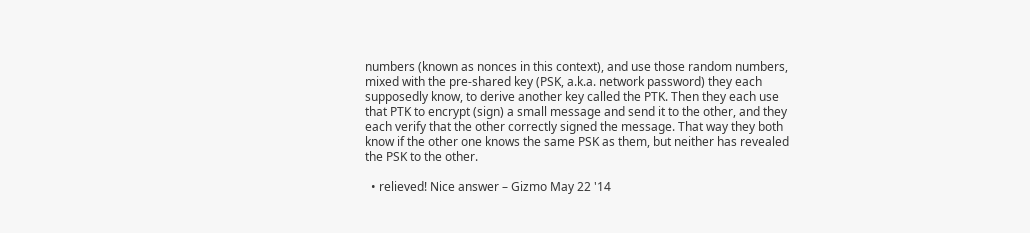numbers (known as nonces in this context), and use those random numbers, mixed with the pre-shared key (PSK, a.k.a. network password) they each supposedly know, to derive another key called the PTK. Then they each use that PTK to encrypt (sign) a small message and send it to the other, and they each verify that the other correctly signed the message. That way they both know if the other one knows the same PSK as them, but neither has revealed the PSK to the other.

  • relieved! Nice answer – Gizmo May 22 '14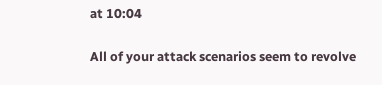at 10:04

All of your attack scenarios seem to revolve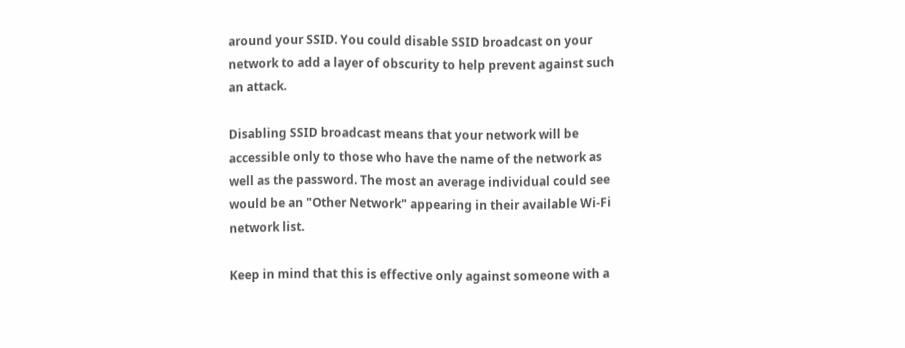around your SSID. You could disable SSID broadcast on your network to add a layer of obscurity to help prevent against such an attack.

Disabling SSID broadcast means that your network will be accessible only to those who have the name of the network as well as the password. The most an average individual could see would be an "Other Network" appearing in their available Wi-Fi network list.

Keep in mind that this is effective only against someone with a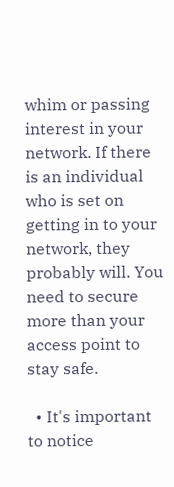whim or passing interest in your network. If there is an individual who is set on getting in to your network, they probably will. You need to secure more than your access point to stay safe.

  • It's important to notice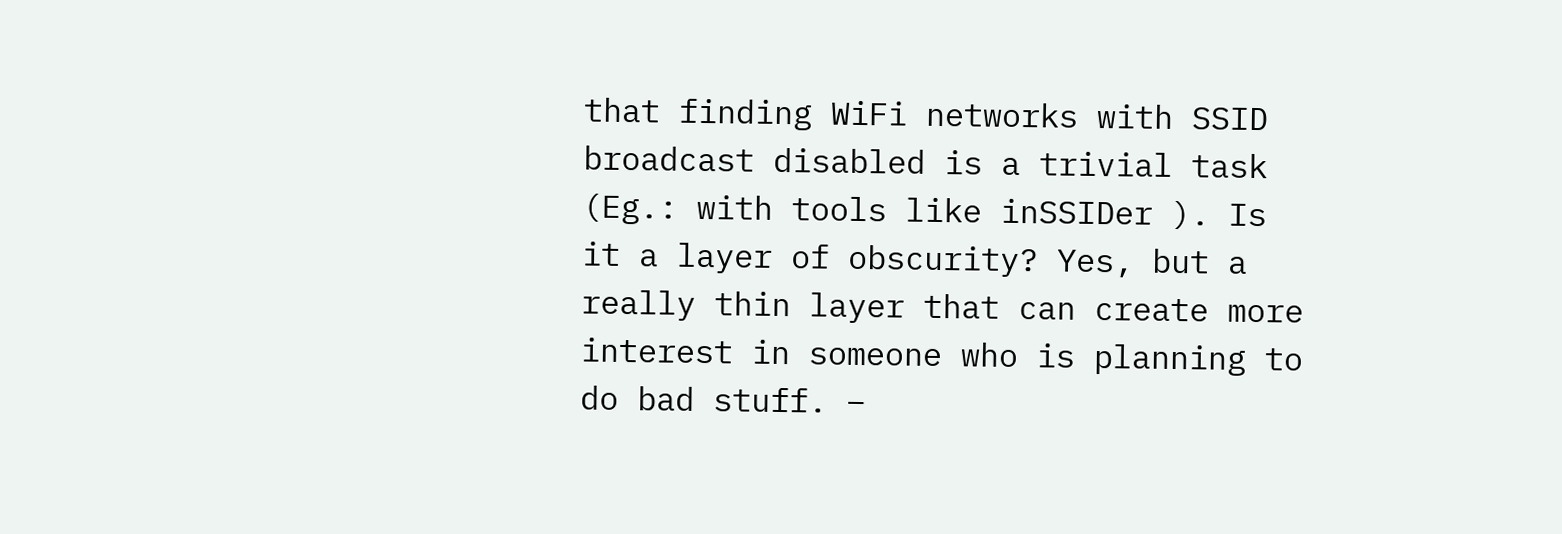that finding WiFi networks with SSID broadcast disabled is a trivial task (Eg.: with tools like inSSIDer ). Is it a layer of obscurity? Yes, but a really thin layer that can create more interest in someone who is planning to do bad stuff. –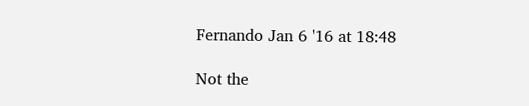Fernando Jan 6 '16 at 18:48

Not the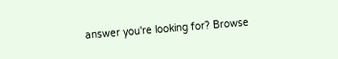answer you're looking for? Browse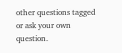other questions tagged or ask your own question.